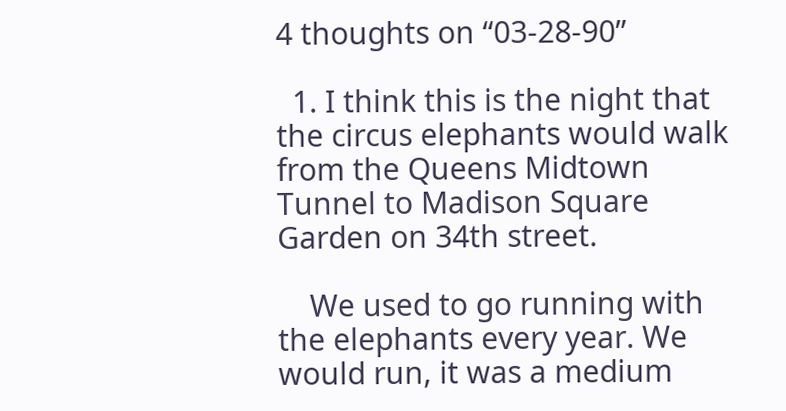4 thoughts on “03-28-90”

  1. I think this is the night that the circus elephants would walk from the Queens Midtown Tunnel to Madison Square Garden on 34th street.

    We used to go running with the elephants every year. We would run, it was a medium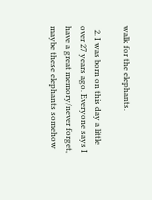walk for the elephants.

  2. I was born on this day a little over 27 years ago. Everyone says I have a great memory/never forget, maybe these elephants somehow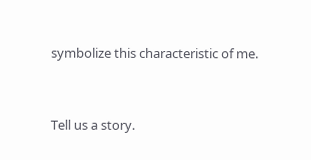symbolize this characteristic of me.


Tell us a story.